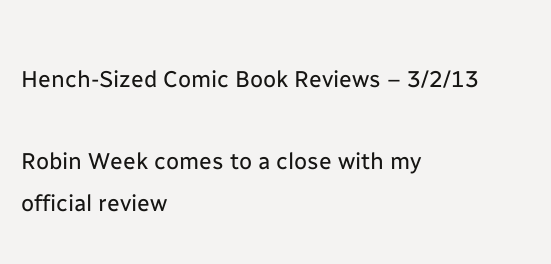Hench-Sized Comic Book Reviews – 3/2/13

Robin Week comes to a close with my official review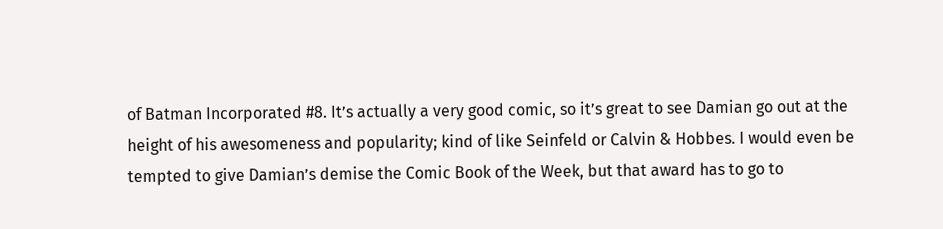of Batman Incorporated #8. It’s actually a very good comic, so it’s great to see Damian go out at the height of his awesomeness and popularity; kind of like Seinfeld or Calvin & Hobbes. I would even be tempted to give Damian’s demise the Comic Book of the Week, but that award has to go to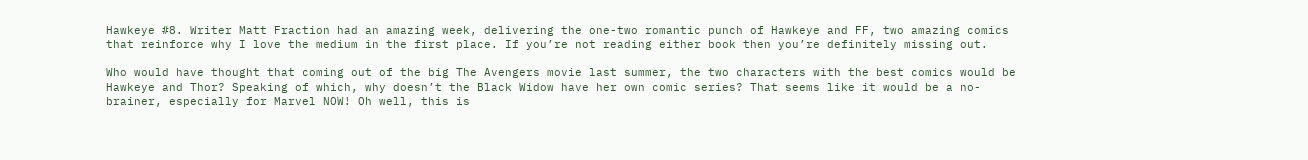Hawkeye #8. Writer Matt Fraction had an amazing week, delivering the one-two romantic punch of Hawkeye and FF, two amazing comics that reinforce why I love the medium in the first place. If you’re not reading either book then you’re definitely missing out.

Who would have thought that coming out of the big The Avengers movie last summer, the two characters with the best comics would be Hawkeye and Thor? Speaking of which, why doesn’t the Black Widow have her own comic series? That seems like it would be a no-brainer, especially for Marvel NOW! Oh well, this is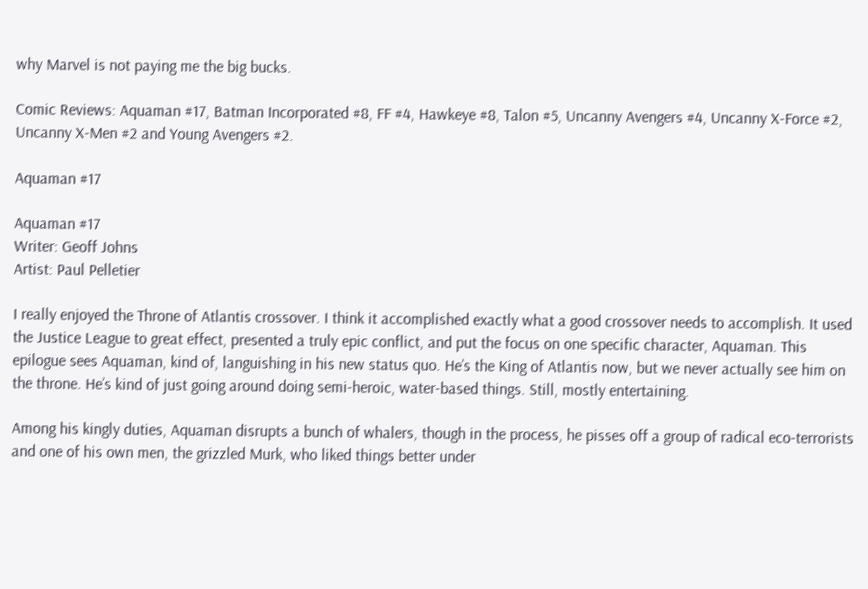why Marvel is not paying me the big bucks.

Comic Reviews: Aquaman #17, Batman Incorporated #8, FF #4, Hawkeye #8, Talon #5, Uncanny Avengers #4, Uncanny X-Force #2, Uncanny X-Men #2 and Young Avengers #2.

Aquaman #17

Aquaman #17
Writer: Geoff Johns
Artist: Paul Pelletier

I really enjoyed the Throne of Atlantis crossover. I think it accomplished exactly what a good crossover needs to accomplish. It used the Justice League to great effect, presented a truly epic conflict, and put the focus on one specific character, Aquaman. This epilogue sees Aquaman, kind of, languishing in his new status quo. He’s the King of Atlantis now, but we never actually see him on the throne. He’s kind of just going around doing semi-heroic, water-based things. Still, mostly entertaining.

Among his kingly duties, Aquaman disrupts a bunch of whalers, though in the process, he pisses off a group of radical eco-terrorists and one of his own men, the grizzled Murk, who liked things better under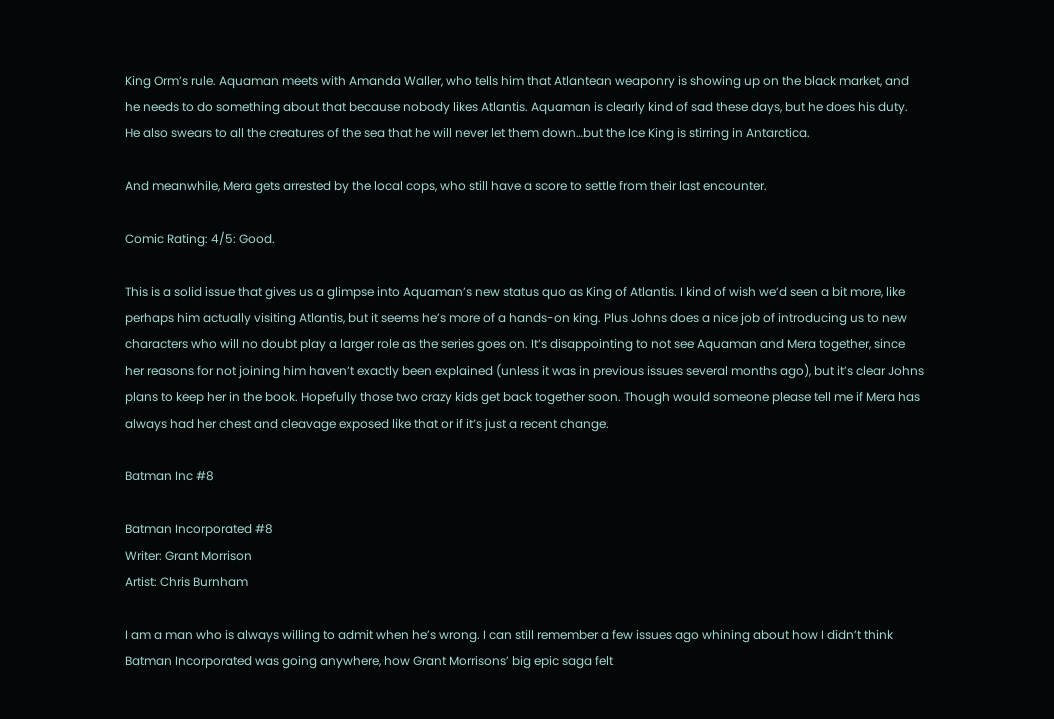King Orm’s rule. Aquaman meets with Amanda Waller, who tells him that Atlantean weaponry is showing up on the black market, and he needs to do something about that because nobody likes Atlantis. Aquaman is clearly kind of sad these days, but he does his duty. He also swears to all the creatures of the sea that he will never let them down…but the Ice King is stirring in Antarctica.

And meanwhile, Mera gets arrested by the local cops, who still have a score to settle from their last encounter.

Comic Rating: 4/5: Good.

This is a solid issue that gives us a glimpse into Aquaman’s new status quo as King of Atlantis. I kind of wish we’d seen a bit more, like perhaps him actually visiting Atlantis, but it seems he’s more of a hands-on king. Plus Johns does a nice job of introducing us to new characters who will no doubt play a larger role as the series goes on. It’s disappointing to not see Aquaman and Mera together, since her reasons for not joining him haven’t exactly been explained (unless it was in previous issues several months ago), but it’s clear Johns plans to keep her in the book. Hopefully those two crazy kids get back together soon. Though would someone please tell me if Mera has always had her chest and cleavage exposed like that or if it’s just a recent change.

Batman Inc #8

Batman Incorporated #8
Writer: Grant Morrison
Artist: Chris Burnham

I am a man who is always willing to admit when he’s wrong. I can still remember a few issues ago whining about how I didn’t think Batman Incorporated was going anywhere, how Grant Morrisons’ big epic saga felt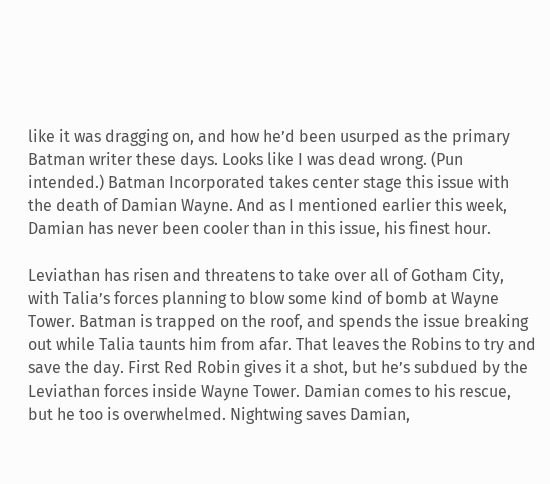like it was dragging on, and how he’d been usurped as the primary Batman writer these days. Looks like I was dead wrong. (Pun intended.) Batman Incorporated takes center stage this issue with the death of Damian Wayne. And as I mentioned earlier this week, Damian has never been cooler than in this issue, his finest hour.

Leviathan has risen and threatens to take over all of Gotham City, with Talia’s forces planning to blow some kind of bomb at Wayne Tower. Batman is trapped on the roof, and spends the issue breaking out while Talia taunts him from afar. That leaves the Robins to try and save the day. First Red Robin gives it a shot, but he’s subdued by the Leviathan forces inside Wayne Tower. Damian comes to his rescue, but he too is overwhelmed. Nightwing saves Damian,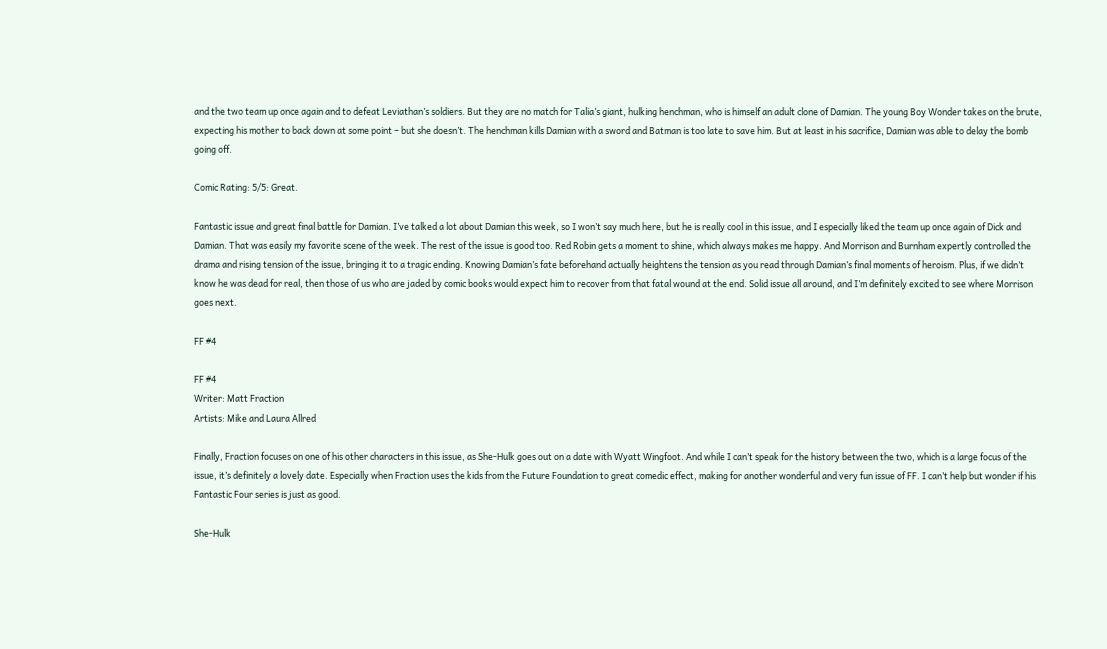and the two team up once again and to defeat Leviathan’s soldiers. But they are no match for Talia’s giant, hulking henchman, who is himself an adult clone of Damian. The young Boy Wonder takes on the brute, expecting his mother to back down at some point – but she doesn’t. The henchman kills Damian with a sword and Batman is too late to save him. But at least in his sacrifice, Damian was able to delay the bomb going off.

Comic Rating: 5/5: Great.

Fantastic issue and great final battle for Damian. I’ve talked a lot about Damian this week, so I won’t say much here, but he is really cool in this issue, and I especially liked the team up once again of Dick and Damian. That was easily my favorite scene of the week. The rest of the issue is good too. Red Robin gets a moment to shine, which always makes me happy. And Morrison and Burnham expertly controlled the drama and rising tension of the issue, bringing it to a tragic ending. Knowing Damian’s fate beforehand actually heightens the tension as you read through Damian’s final moments of heroism. Plus, if we didn’t know he was dead for real, then those of us who are jaded by comic books would expect him to recover from that fatal wound at the end. Solid issue all around, and I’m definitely excited to see where Morrison goes next.

FF #4

FF #4
Writer: Matt Fraction
Artists: Mike and Laura Allred

Finally, Fraction focuses on one of his other characters in this issue, as She-Hulk goes out on a date with Wyatt Wingfoot. And while I can’t speak for the history between the two, which is a large focus of the issue, it’s definitely a lovely date. Especially when Fraction uses the kids from the Future Foundation to great comedic effect, making for another wonderful and very fun issue of FF. I can’t help but wonder if his Fantastic Four series is just as good.

She-Hulk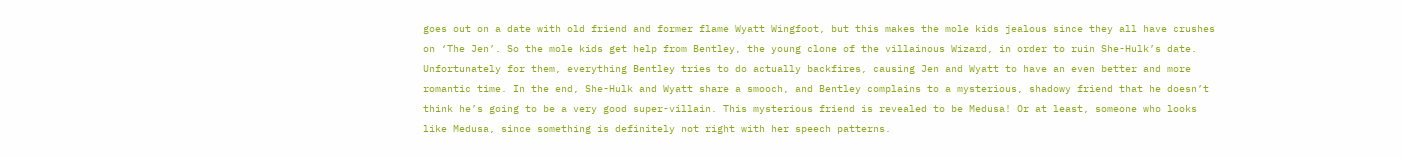goes out on a date with old friend and former flame Wyatt Wingfoot, but this makes the mole kids jealous since they all have crushes on ‘The Jen’. So the mole kids get help from Bentley, the young clone of the villainous Wizard, in order to ruin She-Hulk’s date. Unfortunately for them, everything Bentley tries to do actually backfires, causing Jen and Wyatt to have an even better and more romantic time. In the end, She-Hulk and Wyatt share a smooch, and Bentley complains to a mysterious, shadowy friend that he doesn’t think he’s going to be a very good super-villain. This mysterious friend is revealed to be Medusa! Or at least, someone who looks like Medusa, since something is definitely not right with her speech patterns.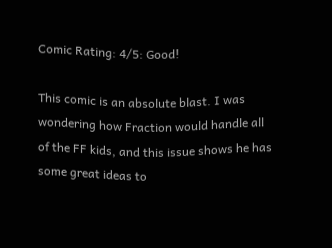Comic Rating: 4/5: Good!

This comic is an absolute blast. I was wondering how Fraction would handle all of the FF kids, and this issue shows he has some great ideas to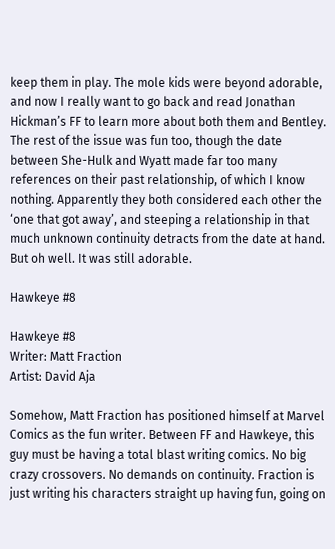keep them in play. The mole kids were beyond adorable, and now I really want to go back and read Jonathan Hickman’s FF to learn more about both them and Bentley. The rest of the issue was fun too, though the date between She-Hulk and Wyatt made far too many references on their past relationship, of which I know nothing. Apparently they both considered each other the ‘one that got away’, and steeping a relationship in that much unknown continuity detracts from the date at hand. But oh well. It was still adorable.

Hawkeye #8

Hawkeye #8
Writer: Matt Fraction
Artist: David Aja

Somehow, Matt Fraction has positioned himself at Marvel Comics as the fun writer. Between FF and Hawkeye, this guy must be having a total blast writing comics. No big crazy crossovers. No demands on continuity. Fraction is just writing his characters straight up having fun, going on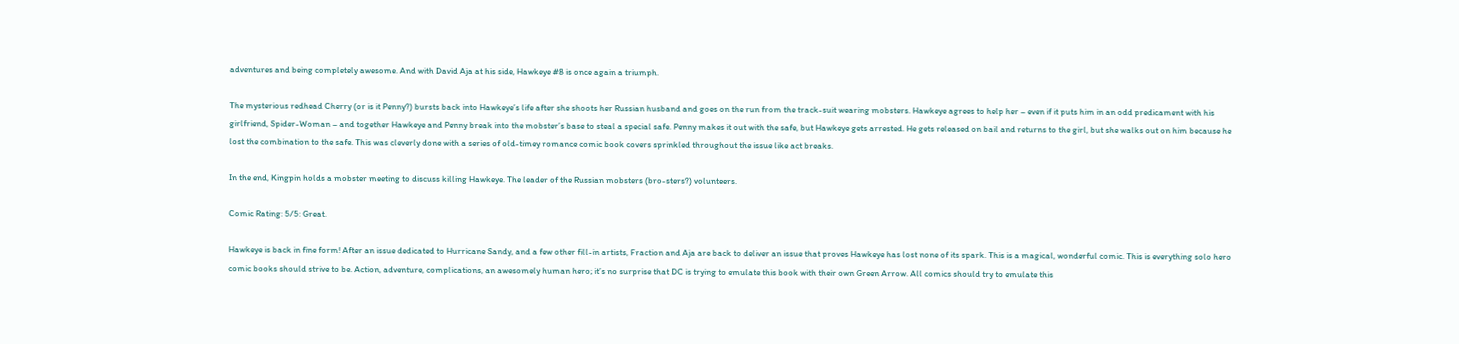adventures and being completely awesome. And with David Aja at his side, Hawkeye #8 is once again a triumph.

The mysterious redhead Cherry (or is it Penny?) bursts back into Hawkeye’s life after she shoots her Russian husband and goes on the run from the track-suit wearing mobsters. Hawkeye agrees to help her – even if it puts him in an odd predicament with his girlfriend, Spider-Woman – and together Hawkeye and Penny break into the mobster’s base to steal a special safe. Penny makes it out with the safe, but Hawkeye gets arrested. He gets released on bail and returns to the girl, but she walks out on him because he lost the combination to the safe. This was cleverly done with a series of old-timey romance comic book covers sprinkled throughout the issue like act breaks.

In the end, Kingpin holds a mobster meeting to discuss killing Hawkeye. The leader of the Russian mobsters (bro-sters?) volunteers.

Comic Rating: 5/5: Great.

Hawkeye is back in fine form! After an issue dedicated to Hurricane Sandy, and a few other fill-in artists, Fraction and Aja are back to deliver an issue that proves Hawkeye has lost none of its spark. This is a magical, wonderful comic. This is everything solo hero comic books should strive to be. Action, adventure, complications, an awesomely human hero; it’s no surprise that DC is trying to emulate this book with their own Green Arrow. All comics should try to emulate this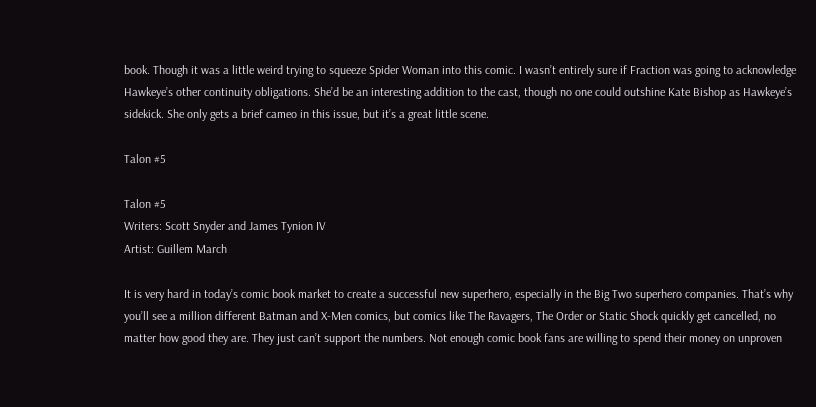book. Though it was a little weird trying to squeeze Spider Woman into this comic. I wasn’t entirely sure if Fraction was going to acknowledge Hawkeye’s other continuity obligations. She’d be an interesting addition to the cast, though no one could outshine Kate Bishop as Hawkeye’s sidekick. She only gets a brief cameo in this issue, but it’s a great little scene.

Talon #5

Talon #5
Writers: Scott Snyder and James Tynion IV
Artist: Guillem March

It is very hard in today’s comic book market to create a successful new superhero, especially in the Big Two superhero companies. That’s why you’ll see a million different Batman and X-Men comics, but comics like The Ravagers, The Order or Static Shock quickly get cancelled, no matter how good they are. They just can’t support the numbers. Not enough comic book fans are willing to spend their money on unproven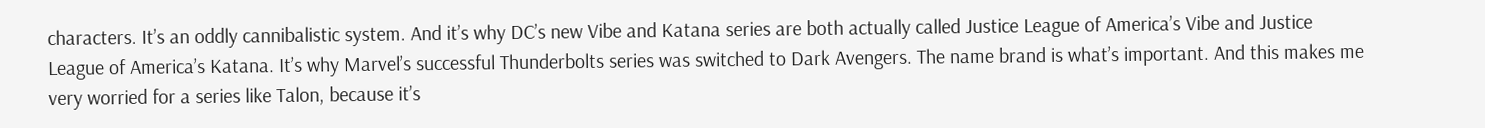characters. It’s an oddly cannibalistic system. And it’s why DC’s new Vibe and Katana series are both actually called Justice League of America’s Vibe and Justice League of America’s Katana. It’s why Marvel’s successful Thunderbolts series was switched to Dark Avengers. The name brand is what’s important. And this makes me very worried for a series like Talon, because it’s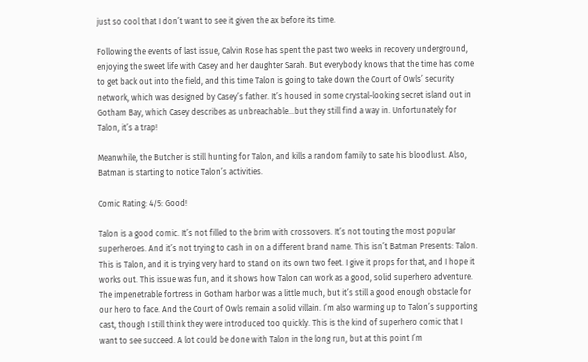just so cool that I don’t want to see it given the ax before its time.

Following the events of last issue, Calvin Rose has spent the past two weeks in recovery underground, enjoying the sweet life with Casey and her daughter Sarah. But everybody knows that the time has come to get back out into the field, and this time Talon is going to take down the Court of Owls’ security network, which was designed by Casey’s father. It’s housed in some crystal-looking secret island out in Gotham Bay, which Casey describes as unbreachable…but they still find a way in. Unfortunately for Talon, it’s a trap!

Meanwhile, the Butcher is still hunting for Talon, and kills a random family to sate his bloodlust. Also, Batman is starting to notice Talon’s activities.

Comic Rating: 4/5: Good!

Talon is a good comic. It’s not filled to the brim with crossovers. It’s not touting the most popular superheroes. And it’s not trying to cash in on a different brand name. This isn’t Batman Presents: Talon. This is Talon, and it is trying very hard to stand on its own two feet. I give it props for that, and I hope it works out. This issue was fun, and it shows how Talon can work as a good, solid superhero adventure. The impenetrable fortress in Gotham harbor was a little much, but it’s still a good enough obstacle for our hero to face. And the Court of Owls remain a solid villain. I’m also warming up to Talon’s supporting cast, though I still think they were introduced too quickly. This is the kind of superhero comic that I want to see succeed. A lot could be done with Talon in the long run, but at this point I’m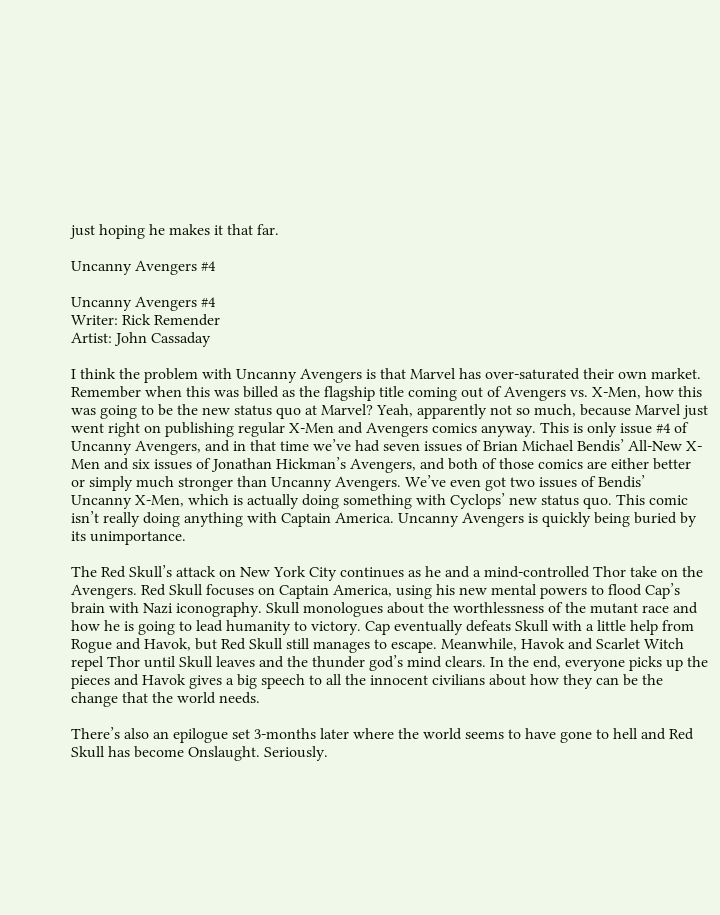just hoping he makes it that far.

Uncanny Avengers #4

Uncanny Avengers #4
Writer: Rick Remender
Artist: John Cassaday

I think the problem with Uncanny Avengers is that Marvel has over-saturated their own market. Remember when this was billed as the flagship title coming out of Avengers vs. X-Men, how this was going to be the new status quo at Marvel? Yeah, apparently not so much, because Marvel just went right on publishing regular X-Men and Avengers comics anyway. This is only issue #4 of Uncanny Avengers, and in that time we’ve had seven issues of Brian Michael Bendis’ All-New X-Men and six issues of Jonathan Hickman’s Avengers, and both of those comics are either better or simply much stronger than Uncanny Avengers. We’ve even got two issues of Bendis’ Uncanny X-Men, which is actually doing something with Cyclops’ new status quo. This comic isn’t really doing anything with Captain America. Uncanny Avengers is quickly being buried by its unimportance.

The Red Skull’s attack on New York City continues as he and a mind-controlled Thor take on the Avengers. Red Skull focuses on Captain America, using his new mental powers to flood Cap’s brain with Nazi iconography. Skull monologues about the worthlessness of the mutant race and how he is going to lead humanity to victory. Cap eventually defeats Skull with a little help from Rogue and Havok, but Red Skull still manages to escape. Meanwhile, Havok and Scarlet Witch repel Thor until Skull leaves and the thunder god’s mind clears. In the end, everyone picks up the pieces and Havok gives a big speech to all the innocent civilians about how they can be the change that the world needs.

There’s also an epilogue set 3-months later where the world seems to have gone to hell and Red Skull has become Onslaught. Seriously.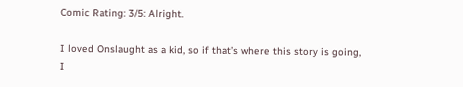Comic Rating: 3/5: Alright.

I loved Onslaught as a kid, so if that’s where this story is going, I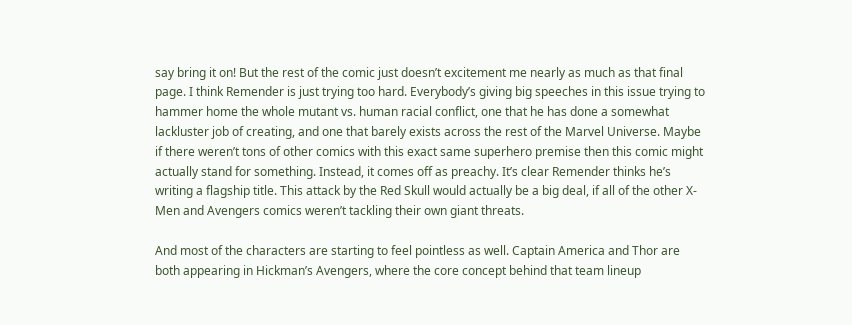say bring it on! But the rest of the comic just doesn’t excitement me nearly as much as that final page. I think Remender is just trying too hard. Everybody’s giving big speeches in this issue trying to hammer home the whole mutant vs. human racial conflict, one that he has done a somewhat lackluster job of creating, and one that barely exists across the rest of the Marvel Universe. Maybe if there weren’t tons of other comics with this exact same superhero premise then this comic might actually stand for something. Instead, it comes off as preachy. It’s clear Remender thinks he’s writing a flagship title. This attack by the Red Skull would actually be a big deal, if all of the other X-Men and Avengers comics weren’t tackling their own giant threats.

And most of the characters are starting to feel pointless as well. Captain America and Thor are both appearing in Hickman’s Avengers, where the core concept behind that team lineup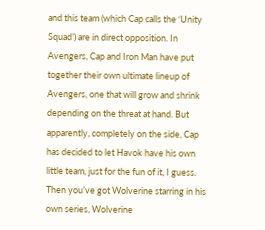and this team (which Cap calls the ‘Unity Squad’) are in direct opposition. In Avengers, Cap and Iron Man have put together their own ultimate lineup of Avengers, one that will grow and shrink depending on the threat at hand. But apparently, completely on the side, Cap has decided to let Havok have his own little team, just for the fun of it, I guess. Then you’ve got Wolverine starring in his own series, Wolverine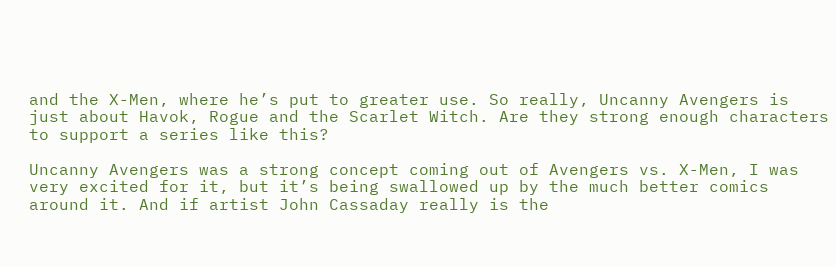and the X-Men, where he’s put to greater use. So really, Uncanny Avengers is just about Havok, Rogue and the Scarlet Witch. Are they strong enough characters to support a series like this?

Uncanny Avengers was a strong concept coming out of Avengers vs. X-Men, I was very excited for it, but it’s being swallowed up by the much better comics around it. And if artist John Cassaday really is the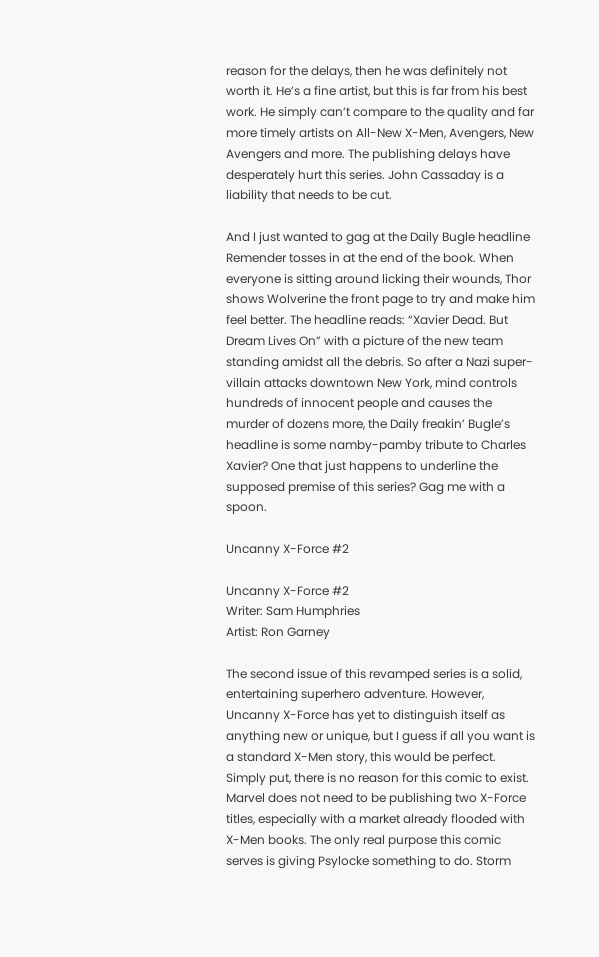reason for the delays, then he was definitely not worth it. He’s a fine artist, but this is far from his best work. He simply can’t compare to the quality and far more timely artists on All-New X-Men, Avengers, New Avengers and more. The publishing delays have desperately hurt this series. John Cassaday is a liability that needs to be cut.

And I just wanted to gag at the Daily Bugle headline Remender tosses in at the end of the book. When everyone is sitting around licking their wounds, Thor shows Wolverine the front page to try and make him feel better. The headline reads: “Xavier Dead. But Dream Lives On” with a picture of the new team standing amidst all the debris. So after a Nazi super-villain attacks downtown New York, mind controls hundreds of innocent people and causes the murder of dozens more, the Daily freakin’ Bugle’s headline is some namby-pamby tribute to Charles Xavier? One that just happens to underline the supposed premise of this series? Gag me with a spoon.

Uncanny X-Force #2

Uncanny X-Force #2
Writer: Sam Humphries
Artist: Ron Garney

The second issue of this revamped series is a solid, entertaining superhero adventure. However, Uncanny X-Force has yet to distinguish itself as anything new or unique, but I guess if all you want is a standard X-Men story, this would be perfect. Simply put, there is no reason for this comic to exist. Marvel does not need to be publishing two X-Force titles, especially with a market already flooded with X-Men books. The only real purpose this comic serves is giving Psylocke something to do. Storm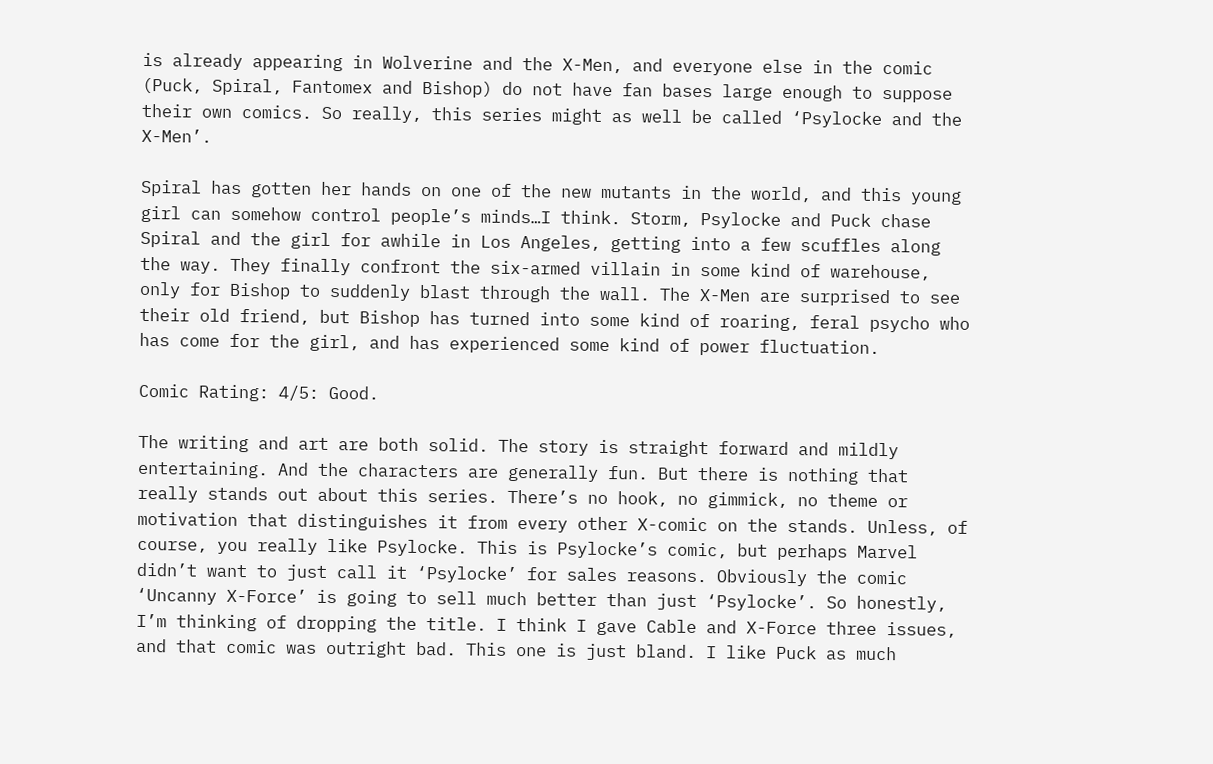is already appearing in Wolverine and the X-Men, and everyone else in the comic (Puck, Spiral, Fantomex and Bishop) do not have fan bases large enough to suppose their own comics. So really, this series might as well be called ‘Psylocke and the X-Men’.

Spiral has gotten her hands on one of the new mutants in the world, and this young girl can somehow control people’s minds…I think. Storm, Psylocke and Puck chase Spiral and the girl for awhile in Los Angeles, getting into a few scuffles along the way. They finally confront the six-armed villain in some kind of warehouse, only for Bishop to suddenly blast through the wall. The X-Men are surprised to see their old friend, but Bishop has turned into some kind of roaring, feral psycho who has come for the girl, and has experienced some kind of power fluctuation.

Comic Rating: 4/5: Good.

The writing and art are both solid. The story is straight forward and mildly entertaining. And the characters are generally fun. But there is nothing that really stands out about this series. There’s no hook, no gimmick, no theme or motivation that distinguishes it from every other X-comic on the stands. Unless, of course, you really like Psylocke. This is Psylocke’s comic, but perhaps Marvel didn’t want to just call it ‘Psylocke’ for sales reasons. Obviously the comic ‘Uncanny X-Force’ is going to sell much better than just ‘Psylocke’. So honestly, I’m thinking of dropping the title. I think I gave Cable and X-Force three issues, and that comic was outright bad. This one is just bland. I like Puck as much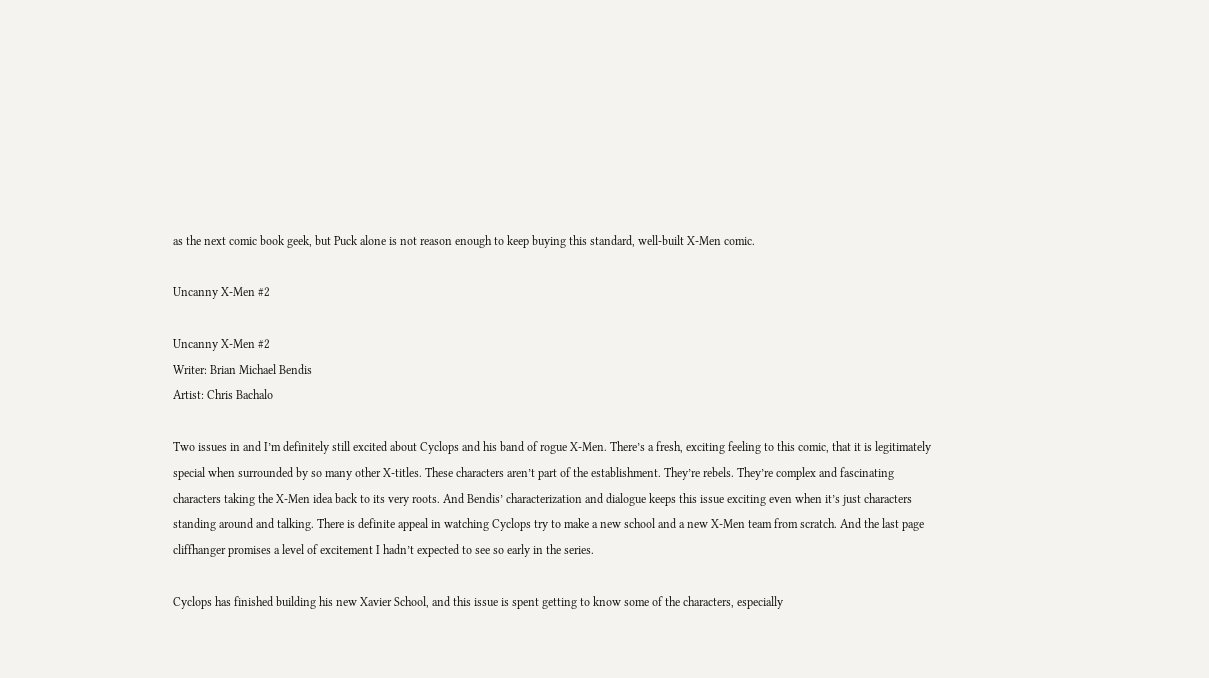as the next comic book geek, but Puck alone is not reason enough to keep buying this standard, well-built X-Men comic.

Uncanny X-Men #2

Uncanny X-Men #2
Writer: Brian Michael Bendis
Artist: Chris Bachalo

Two issues in and I’m definitely still excited about Cyclops and his band of rogue X-Men. There’s a fresh, exciting feeling to this comic, that it is legitimately special when surrounded by so many other X-titles. These characters aren’t part of the establishment. They’re rebels. They’re complex and fascinating characters taking the X-Men idea back to its very roots. And Bendis’ characterization and dialogue keeps this issue exciting even when it’s just characters standing around and talking. There is definite appeal in watching Cyclops try to make a new school and a new X-Men team from scratch. And the last page cliffhanger promises a level of excitement I hadn’t expected to see so early in the series.

Cyclops has finished building his new Xavier School, and this issue is spent getting to know some of the characters, especially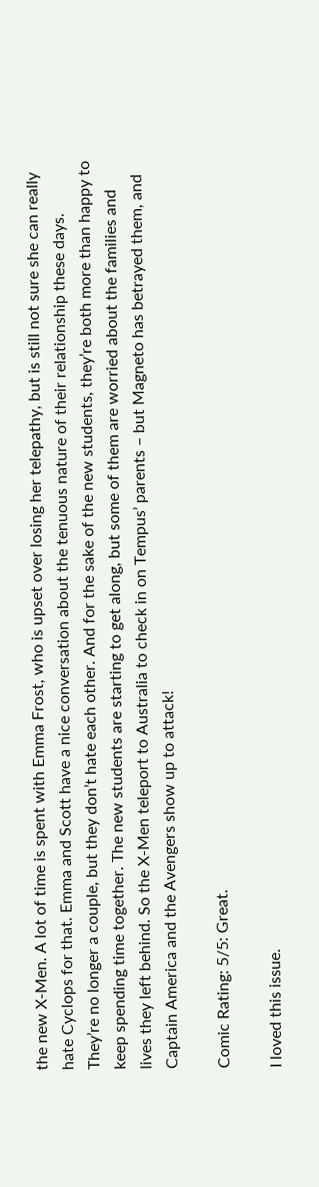the new X-Men. A lot of time is spent with Emma Frost, who is upset over losing her telepathy, but is still not sure she can really hate Cyclops for that. Emma and Scott have a nice conversation about the tenuous nature of their relationship these days. They’re no longer a couple, but they don’t hate each other. And for the sake of the new students, they’re both more than happy to keep spending time together. The new students are starting to get along, but some of them are worried about the families and lives they left behind. So the X-Men teleport to Australia to check in on Tempus’ parents – but Magneto has betrayed them, and Captain America and the Avengers show up to attack!

Comic Rating: 5/5: Great.

I loved this issue.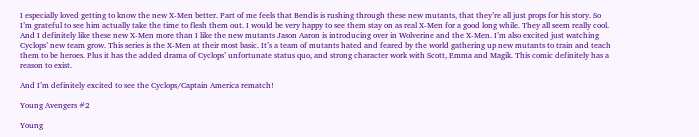I especially loved getting to know the new X-Men better. Part of me feels that Bendis is rushing through these new mutants, that they’re all just props for his story. So I’m grateful to see him actually take the time to flesh them out. I would be very happy to see them stay on as real X-Men for a good long while. They all seem really cool. And I definitely like these new X-Men more than I like the new mutants Jason Aaron is introducing over in Wolverine and the X-Men. I’m also excited just watching Cyclops’ new team grow. This series is the X-Men at their most basic. It’s a team of mutants hated and feared by the world gathering up new mutants to train and teach them to be heroes. Plus it has the added drama of Cyclops’ unfortunate status quo, and strong character work with Scott, Emma and Magik. This comic definitely has a reason to exist.

And I’m definitely excited to see the Cyclops/Captain America rematch!

Young Avengers #2

Young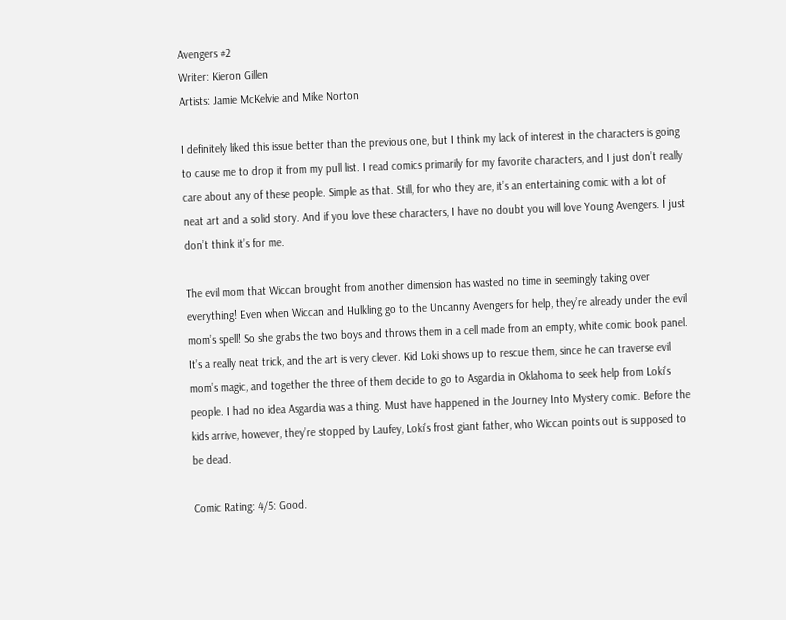Avengers #2
Writer: Kieron Gillen
Artists: Jamie McKelvie and Mike Norton

I definitely liked this issue better than the previous one, but I think my lack of interest in the characters is going to cause me to drop it from my pull list. I read comics primarily for my favorite characters, and I just don’t really care about any of these people. Simple as that. Still, for who they are, it’s an entertaining comic with a lot of neat art and a solid story. And if you love these characters, I have no doubt you will love Young Avengers. I just don’t think it’s for me.

The evil mom that Wiccan brought from another dimension has wasted no time in seemingly taking over everything! Even when Wiccan and Hulkling go to the Uncanny Avengers for help, they’re already under the evil mom’s spell! So she grabs the two boys and throws them in a cell made from an empty, white comic book panel. It’s a really neat trick, and the art is very clever. Kid Loki shows up to rescue them, since he can traverse evil mom’s magic, and together the three of them decide to go to Asgardia in Oklahoma to seek help from Loki’s people. I had no idea Asgardia was a thing. Must have happened in the Journey Into Mystery comic. Before the kids arrive, however, they’re stopped by Laufey, Loki’s frost giant father, who Wiccan points out is supposed to be dead.

Comic Rating: 4/5: Good.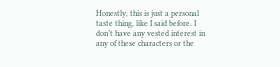Honestly, this is just a personal taste thing, like I said before. I don’t have any vested interest in any of these characters or the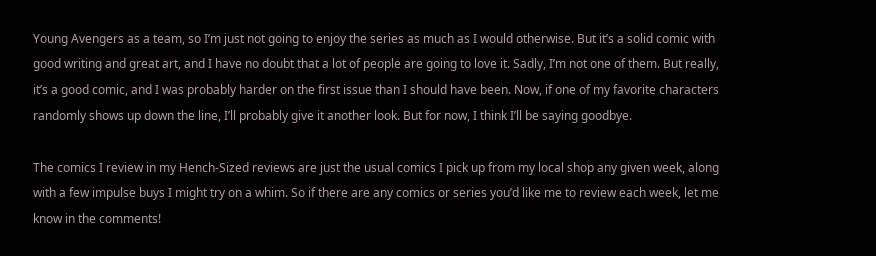Young Avengers as a team, so I’m just not going to enjoy the series as much as I would otherwise. But it’s a solid comic with good writing and great art, and I have no doubt that a lot of people are going to love it. Sadly, I’m not one of them. But really, it’s a good comic, and I was probably harder on the first issue than I should have been. Now, if one of my favorite characters randomly shows up down the line, I’ll probably give it another look. But for now, I think I’ll be saying goodbye.

The comics I review in my Hench-Sized reviews are just the usual comics I pick up from my local shop any given week, along with a few impulse buys I might try on a whim. So if there are any comics or series you’d like me to review each week, let me know in the comments!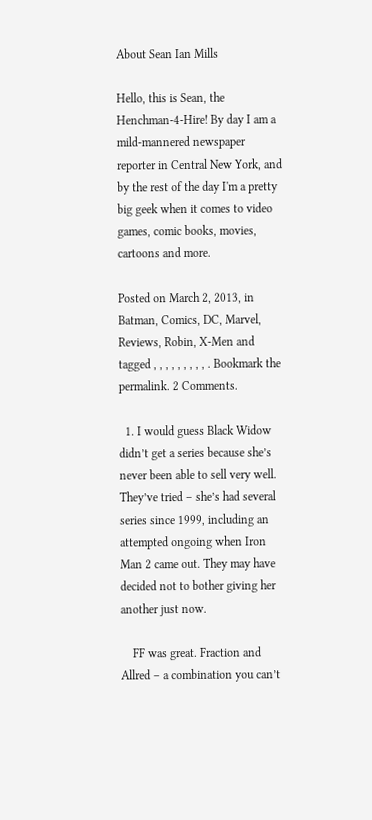About Sean Ian Mills

Hello, this is Sean, the Henchman-4-Hire! By day I am a mild-mannered newspaper reporter in Central New York, and by the rest of the day I'm a pretty big geek when it comes to video games, comic books, movies, cartoons and more.

Posted on March 2, 2013, in Batman, Comics, DC, Marvel, Reviews, Robin, X-Men and tagged , , , , , , , , , . Bookmark the permalink. 2 Comments.

  1. I would guess Black Widow didn’t get a series because she’s never been able to sell very well. They’ve tried – she’s had several series since 1999, including an attempted ongoing when Iron Man 2 came out. They may have decided not to bother giving her another just now.

    FF was great. Fraction and Allred – a combination you can’t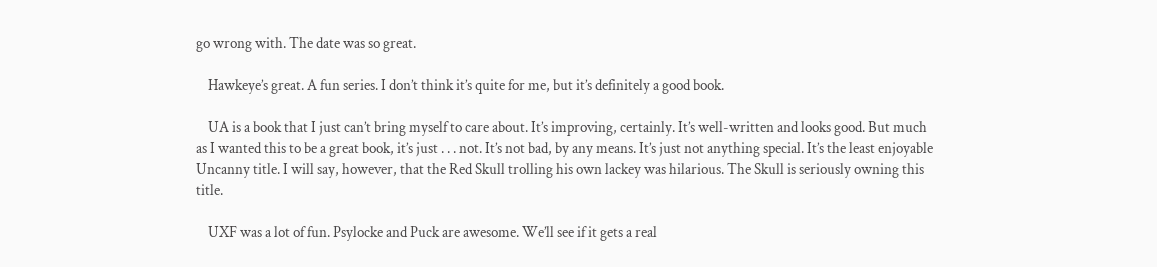go wrong with. The date was so great.

    Hawkeye’s great. A fun series. I don’t think it’s quite for me, but it’s definitely a good book.

    UA is a book that I just can’t bring myself to care about. It’s improving, certainly. It’s well-written and looks good. But much as I wanted this to be a great book, it’s just . . . not. It’s not bad, by any means. It’s just not anything special. It’s the least enjoyable Uncanny title. I will say, however, that the Red Skull trolling his own lackey was hilarious. The Skull is seriously owning this title.

    UXF was a lot of fun. Psylocke and Puck are awesome. We’ll see if it gets a real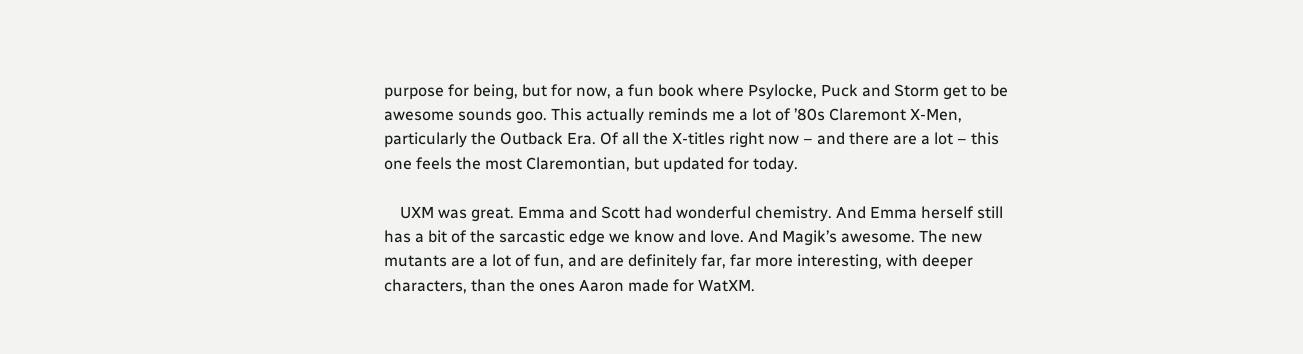purpose for being, but for now, a fun book where Psylocke, Puck and Storm get to be awesome sounds goo. This actually reminds me a lot of ’80s Claremont X-Men, particularly the Outback Era. Of all the X-titles right now – and there are a lot – this one feels the most Claremontian, but updated for today.

    UXM was great. Emma and Scott had wonderful chemistry. And Emma herself still has a bit of the sarcastic edge we know and love. And Magik’s awesome. The new mutants are a lot of fun, and are definitely far, far more interesting, with deeper characters, than the ones Aaron made for WatXM.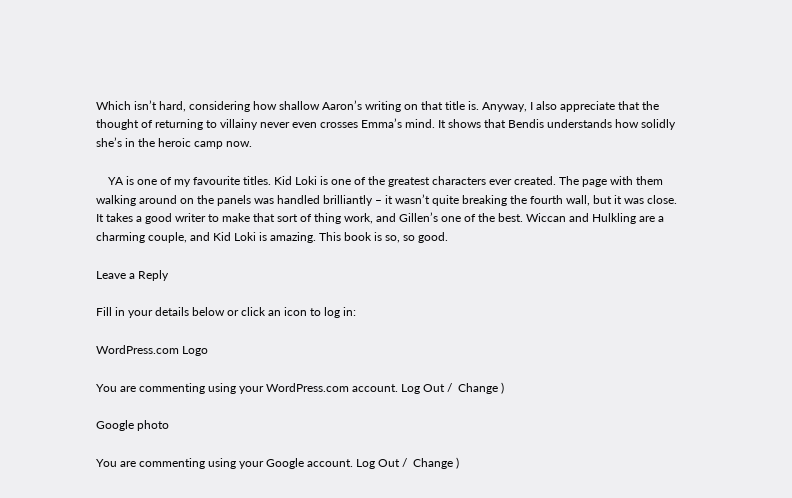Which isn’t hard, considering how shallow Aaron’s writing on that title is. Anyway, I also appreciate that the thought of returning to villainy never even crosses Emma’s mind. It shows that Bendis understands how solidly she’s in the heroic camp now.

    YA is one of my favourite titles. Kid Loki is one of the greatest characters ever created. The page with them walking around on the panels was handled brilliantly – it wasn’t quite breaking the fourth wall, but it was close. It takes a good writer to make that sort of thing work, and Gillen’s one of the best. Wiccan and Hulkling are a charming couple, and Kid Loki is amazing. This book is so, so good.

Leave a Reply

Fill in your details below or click an icon to log in:

WordPress.com Logo

You are commenting using your WordPress.com account. Log Out /  Change )

Google photo

You are commenting using your Google account. Log Out /  Change )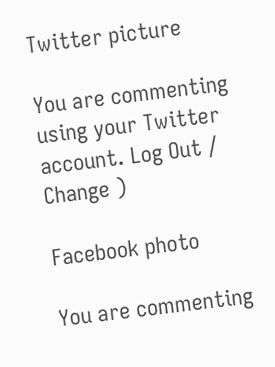Twitter picture

You are commenting using your Twitter account. Log Out /  Change )

Facebook photo

You are commenting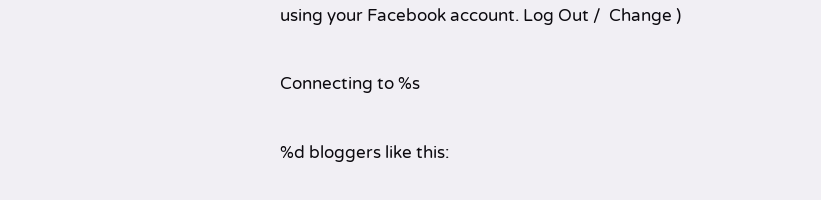using your Facebook account. Log Out /  Change )

Connecting to %s

%d bloggers like this: